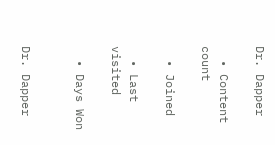Dr. Dapper

  • Content count

  • Joined

  • Last visited

  • Days Won


Dr. Dapper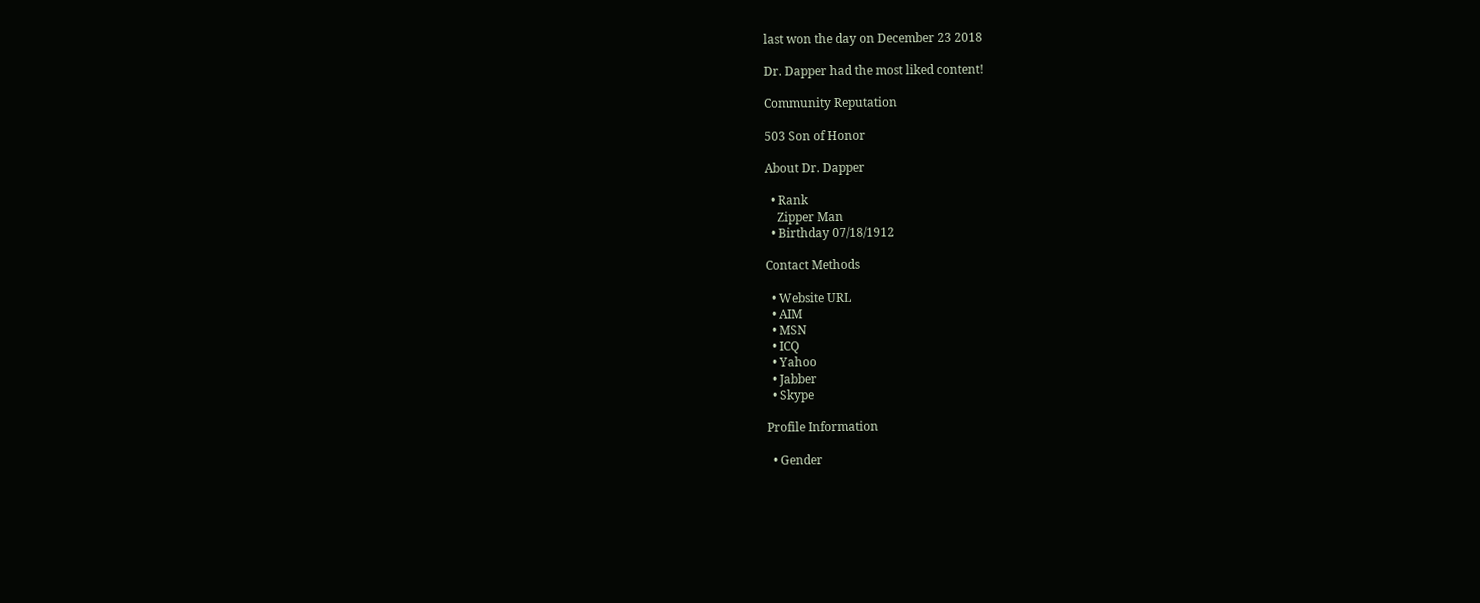last won the day on December 23 2018

Dr. Dapper had the most liked content!

Community Reputation

503 Son of Honor

About Dr. Dapper

  • Rank
    Zipper Man
  • Birthday 07/18/1912

Contact Methods

  • Website URL
  • AIM
  • MSN
  • ICQ
  • Yahoo
  • Jabber
  • Skype

Profile Information

  • Gender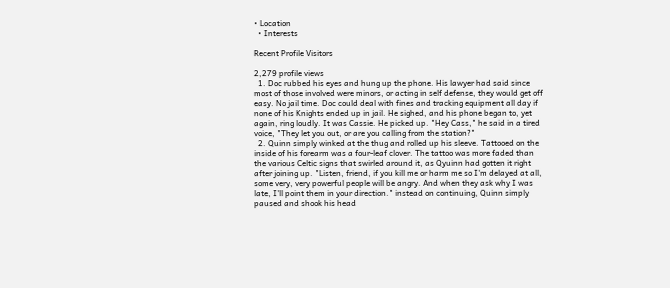• Location
  • Interests

Recent Profile Visitors

2,279 profile views
  1. Doc rubbed his eyes and hung up the phone. His lawyer had said since most of those involved were minors, or acting in self defense, they would get off easy. No jail time. Doc could deal with fines and tracking equipment all day if none of his Knights ended up in jail. He sighed, and his phone began to, yet again, ring loudly. It was Cassie. He picked up. "Hey Cass," he said in a tired voice, "They let you out, or are you calling from the station?"
  2. Quinn simply winked at the thug and rolled up his sleeve. Tattooed on the inside of his forearm was a four-leaf clover. The tattoo was more faded than the various Celtic signs that swirled around it, as Qyuinn had gotten it right after joining up. "Listen, friend, if you kill me or harm me so I'm delayed at all, some very, very powerful people will be angry. And when they ask why I was late, I'll point them in your direction." instead on continuing, Quinn simply paused and shook his head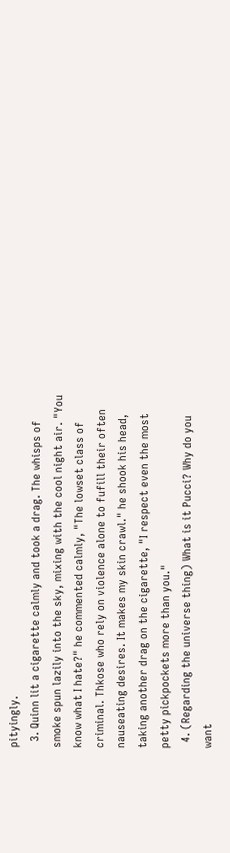pityingly.
  3. Quinn lit a cigarette calmly and took a drag. The whisps of smoke spun lazily into the sky, mixing with the cool night air. "You know what I hate?" he commented calmly, "The lowset class of criminal. Thkose who rely on violence alone to fufill their often nauseating desires. It makes my skin crawl." he shook his head, taking another drag on the cigarette, "I respect even the most petty pickpockets more than you."
  4. (Regarding the universe thing) What is it Pucci? Why do you want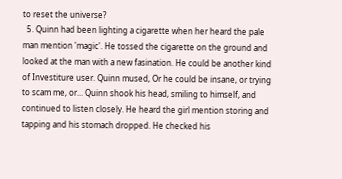to reset the universe?
  5. Quinn had been lighting a cigarette when her heard the pale man mention 'magic'. He tossed the cigarette on the ground and looked at the man with a new fasination. He could be another kind of Investiture user. Quinn mused, Or he could be insane, or trying to scam me, or... Quinn shook his head, smiling to himself, and continued to listen closely. He heard the girl mention storing and tapping and his stomach dropped. He checked his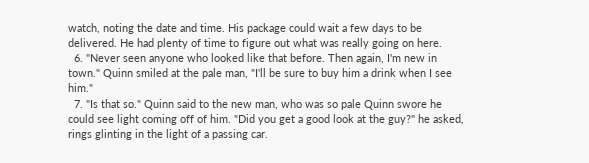watch, noting the date and time. His package could wait a few days to be delivered. He had plenty of time to figure out what was really going on here.
  6. "Never seen anyone who looked like that before. Then again, I'm new in town." Quinn smiled at the pale man, "I'll be sure to buy him a drink when I see him."
  7. "Is that so." Quinn said to the new man, who was so pale Quinn swore he could see light coming off of him. "Did you get a good look at the guy?" he asked, rings glinting in the light of a passing car.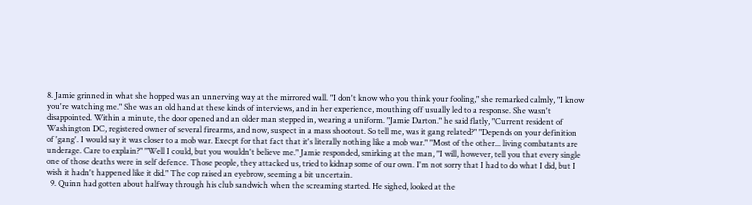8. Jamie grinned in what she hopped was an unnerving way at the mirrored wall. "I don't know who you think your fooling," she remarked calmly, "I know you're watching me." She was an old hand at these kinds of interviews, and in her experience, mouthing off usually led to a response. She wasn't disappointed. Within a minute, the door opened and an older man stepped in, wearing a uniform. "Jamie Darton." he said flatly, "Current resident of Washington DC, registered owner of several firearms, and now, suspect in a mass shootout. So tell me, was it gang related?" "Depends on your definition of 'gang'. I would say it was closer to a mob war. Execpt for that fact that it's literally nothing like a mob war." "Most of the other... living combatants are underage. Care to explain?" "Well I could, but you wouldn't believe me." Jamie responded, smirking at the man, "I will, however, tell you that every single one of those deaths were in self defence. Those people, they attacked us, tried to kidnap some of our own. I'm not sorry that I had to do what I did, but I wish it hadn't happened like it did." The cop raised an eyebrow, seeming a bit uncertain.
  9. Quinn had gotten about halfway through his club sandwich when the screaming started. He sighed, looked at the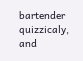bartender quizzicaly, and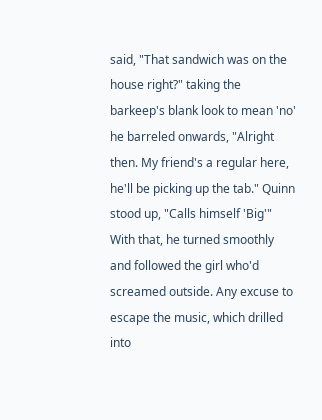said, "That sandwich was on the house right?" taking the barkeep's blank look to mean 'no' he barreled onwards, "Alright then. My friend's a regular here, he'll be picking up the tab." Quinn stood up, "Calls himself 'Big'" With that, he turned smoothly and followed the girl who'd screamed outside. Any excuse to escape the music, which drilled into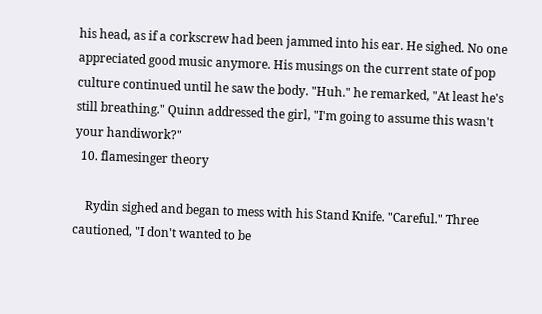his head, as if a corkscrew had been jammed into his ear. He sighed. No one appreciated good music anymore. His musings on the current state of pop culture continued until he saw the body. "Huh." he remarked, "At least he's still breathing." Quinn addressed the girl, "I'm going to assume this wasn't your handiwork?"
  10. flamesinger theory

    Rydin sighed and began to mess with his Stand Knife. "Careful." Three cautioned, "I don't wanted to be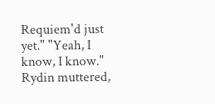Requiem'd just yet." "Yeah, I know, I know." Rydin muttered,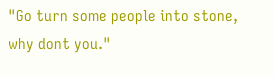"Go turn some people into stone, why dont you."